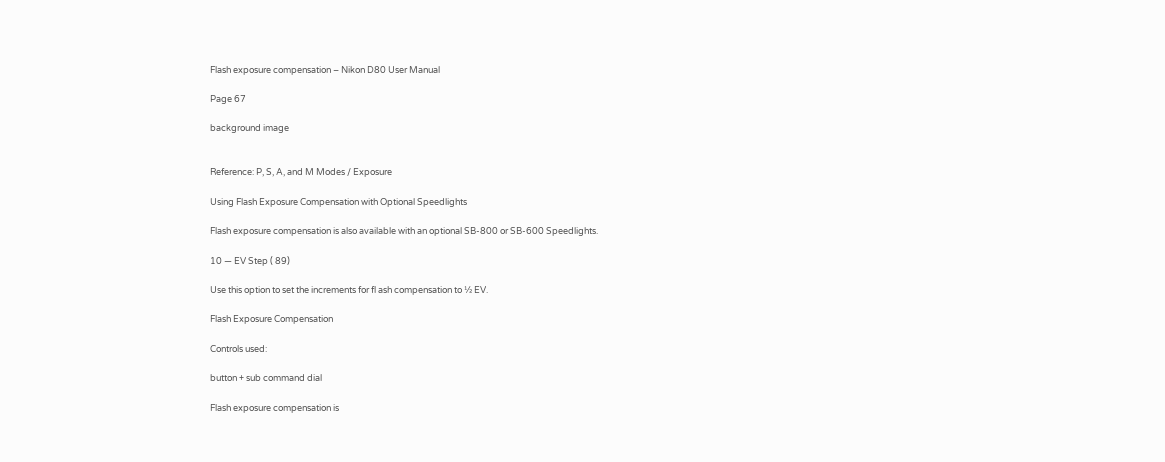Flash exposure compensation – Nikon D80 User Manual

Page 67

background image


Reference: P, S, A, and M Modes / Exposure

Using Flash Exposure Compensation with Optional Speedlights

Flash exposure compensation is also available with an optional SB-800 or SB-600 Speedlights.

10 — EV Step ( 89)

Use this option to set the increments for fl ash compensation to ½ EV.

Flash Exposure Compensation

Controls used:

button + sub command dial

Flash exposure compensation is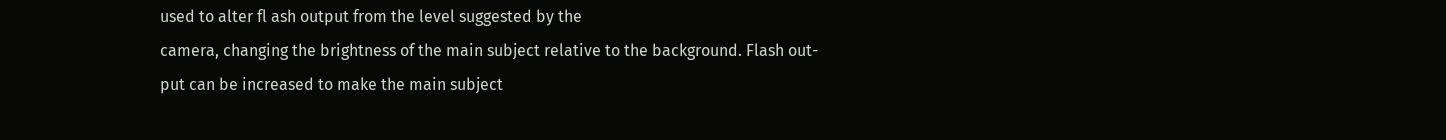used to alter fl ash output from the level suggested by the
camera, changing the brightness of the main subject relative to the background. Flash out-
put can be increased to make the main subject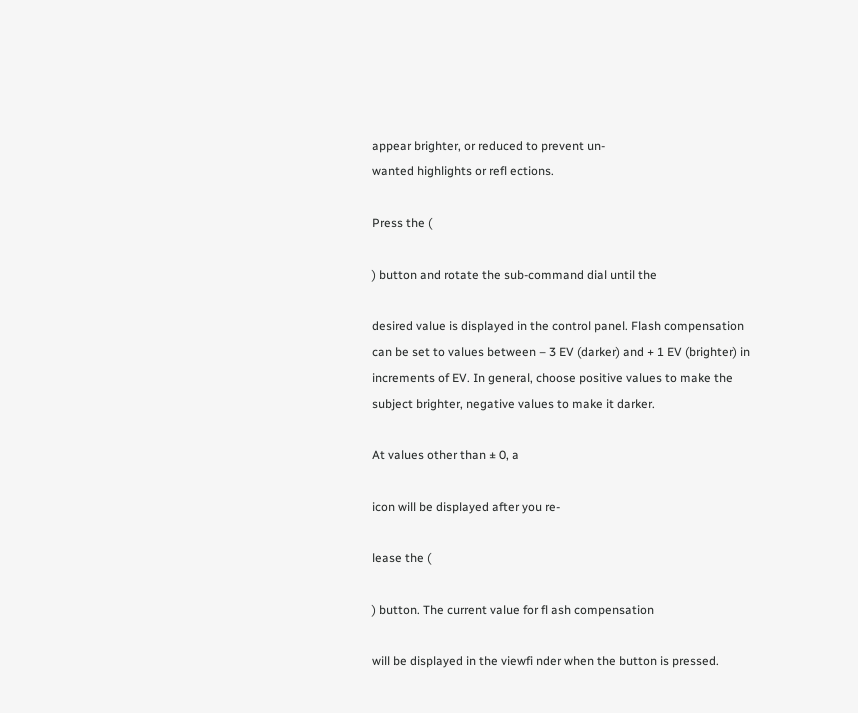appear brighter, or reduced to prevent un-
wanted highlights or refl ections.

Press the (

) button and rotate the sub-command dial until the

desired value is displayed in the control panel. Flash compensation
can be set to values between – 3 EV (darker) and + 1 EV (brighter) in
increments of EV. In general, choose positive values to make the
subject brighter, negative values to make it darker.

At values other than ± 0, a

icon will be displayed after you re-

lease the (

) button. The current value for fl ash compensation

will be displayed in the viewfi nder when the button is pressed.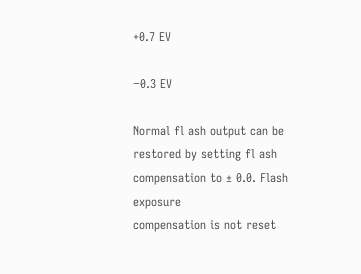+0.7 EV

−0.3 EV

Normal fl ash output can be restored by setting fl ash compensation to ± 0.0. Flash exposure
compensation is not reset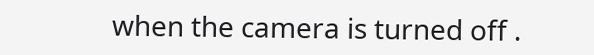when the camera is turned off .